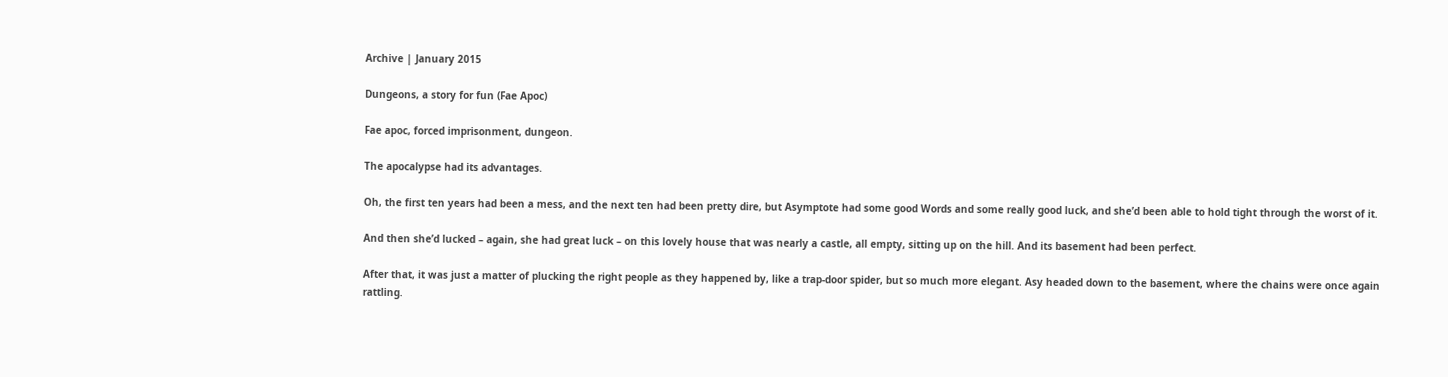Archive | January 2015

Dungeons, a story for fun (Fae Apoc)

Fae apoc, forced imprisonment, dungeon.

The apocalypse had its advantages.

Oh, the first ten years had been a mess, and the next ten had been pretty dire, but Asymptote had some good Words and some really good luck, and she’d been able to hold tight through the worst of it.

And then she’d lucked – again, she had great luck – on this lovely house that was nearly a castle, all empty, sitting up on the hill. And its basement had been perfect.

After that, it was just a matter of plucking the right people as they happened by, like a trap-door spider, but so much more elegant. Asy headed down to the basement, where the chains were once again rattling.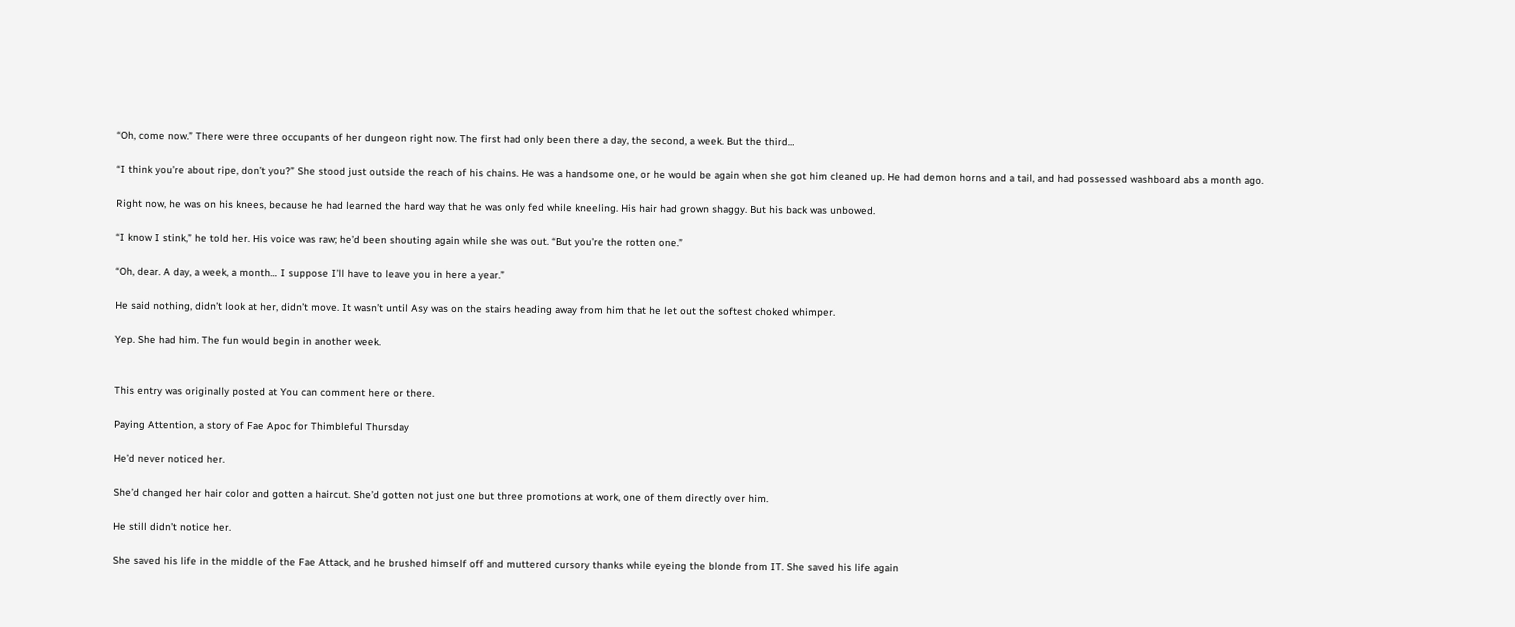“Oh, come now.” There were three occupants of her dungeon right now. The first had only been there a day, the second, a week. But the third…

“I think you’re about ripe, don’t you?” She stood just outside the reach of his chains. He was a handsome one, or he would be again when she got him cleaned up. He had demon horns and a tail, and had possessed washboard abs a month ago.

Right now, he was on his knees, because he had learned the hard way that he was only fed while kneeling. His hair had grown shaggy. But his back was unbowed.

“I know I stink,” he told her. His voice was raw; he’d been shouting again while she was out. “But you’re the rotten one.”

“Oh, dear. A day, a week, a month… I suppose I’ll have to leave you in here a year.”

He said nothing, didn’t look at her, didn’t move. It wasn’t until Asy was on the stairs heading away from him that he let out the softest choked whimper.

Yep. She had him. The fun would begin in another week.


This entry was originally posted at You can comment here or there.

Paying Attention, a story of Fae Apoc for Thimbleful Thursday

He’d never noticed her.

She’d changed her hair color and gotten a haircut. She’d gotten not just one but three promotions at work, one of them directly over him.

He still didn’t notice her.

She saved his life in the middle of the Fae Attack, and he brushed himself off and muttered cursory thanks while eyeing the blonde from IT. She saved his life again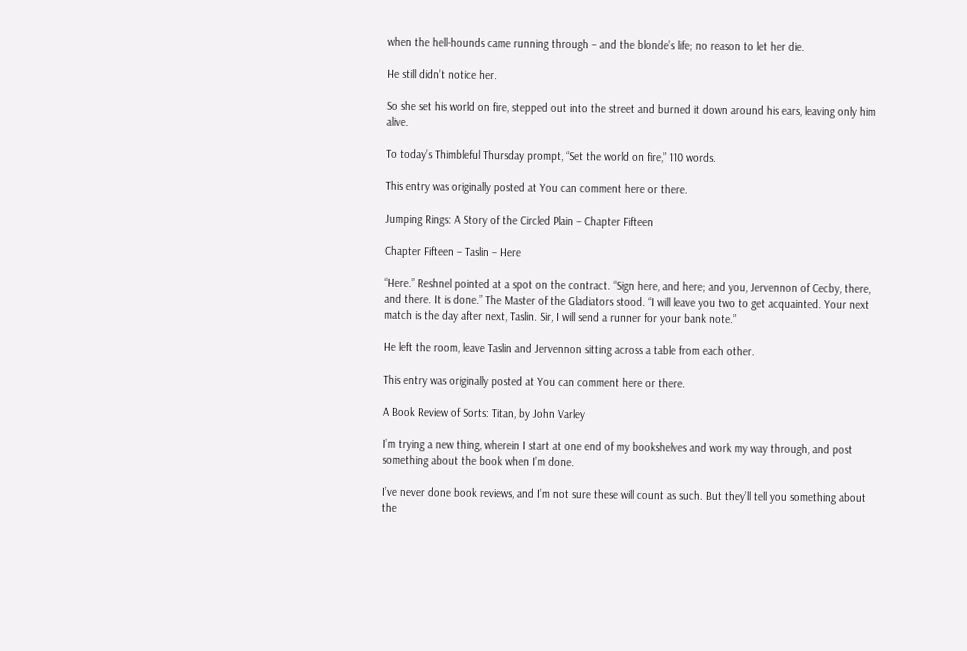when the hell-hounds came running through – and the blonde’s life; no reason to let her die.

He still didn’t notice her.

So she set his world on fire, stepped out into the street and burned it down around his ears, leaving only him alive.

To today’s Thimbleful Thursday prompt, “Set the world on fire,” 110 words.

This entry was originally posted at You can comment here or there.

Jumping Rings: A Story of the Circled Plain – Chapter Fifteen

Chapter Fifteen – Taslin – Here

“Here.” Reshnel pointed at a spot on the contract. “Sign here, and here; and you, Jervennon of Cecby, there, and there. It is done.” The Master of the Gladiators stood. “I will leave you two to get acquainted. Your next match is the day after next, Taslin. Sir, I will send a runner for your bank note.”

He left the room, leave Taslin and Jervennon sitting across a table from each other.

This entry was originally posted at You can comment here or there.

A Book Review of Sorts: Titan, by John Varley

I’m trying a new thing, wherein I start at one end of my bookshelves and work my way through, and post something about the book when I’m done.

I’ve never done book reviews, and I’m not sure these will count as such. But they’ll tell you something about the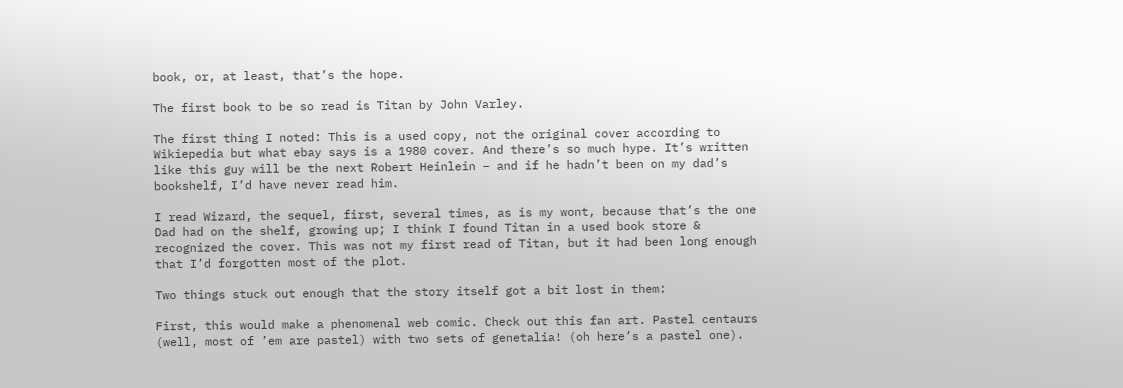book, or, at least, that’s the hope.

The first book to be so read is Titan by John Varley.

The first thing I noted: This is a used copy, not the original cover according to Wikiepedia but what ebay says is a 1980 cover. And there’s so much hype. It’s written like this guy will be the next Robert Heinlein – and if he hadn’t been on my dad’s bookshelf, I’d have never read him.

I read Wizard, the sequel, first, several times, as is my wont, because that’s the one Dad had on the shelf, growing up; I think I found Titan in a used book store & recognized the cover. This was not my first read of Titan, but it had been long enough that I’d forgotten most of the plot.

Two things stuck out enough that the story itself got a bit lost in them:

First, this would make a phenomenal web comic. Check out this fan art. Pastel centaurs (well, most of ’em are pastel) with two sets of genetalia! (oh here’s a pastel one).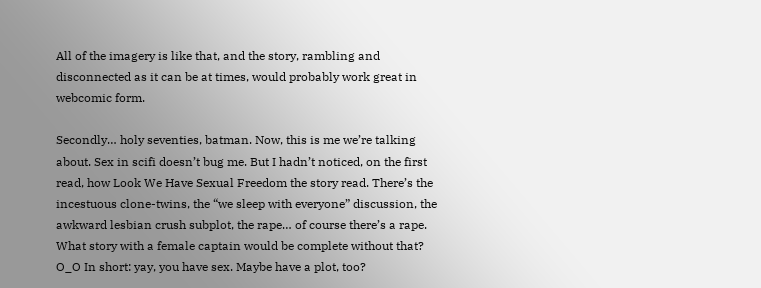All of the imagery is like that, and the story, rambling and disconnected as it can be at times, would probably work great in webcomic form.

Secondly… holy seventies, batman. Now, this is me we’re talking about. Sex in scifi doesn’t bug me. But I hadn’t noticed, on the first read, how Look We Have Sexual Freedom the story read. There’s the incestuous clone-twins, the “we sleep with everyone” discussion, the awkward lesbian crush subplot, the rape… of course there’s a rape. What story with a female captain would be complete without that? O_O In short: yay, you have sex. Maybe have a plot, too?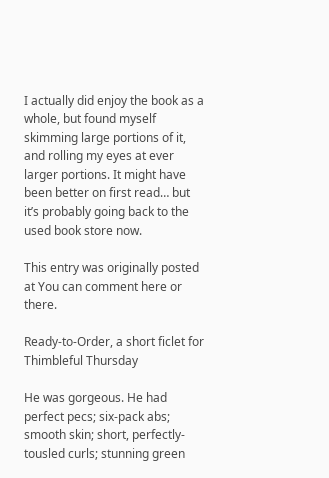I actually did enjoy the book as a whole, but found myself skimming large portions of it, and rolling my eyes at ever larger portions. It might have been better on first read… but it’s probably going back to the used book store now.

This entry was originally posted at You can comment here or there.

Ready-to-Order, a short ficlet for Thimbleful Thursday

He was gorgeous. He had perfect pecs; six-pack abs; smooth skin; short, perfectly-tousled curls; stunning green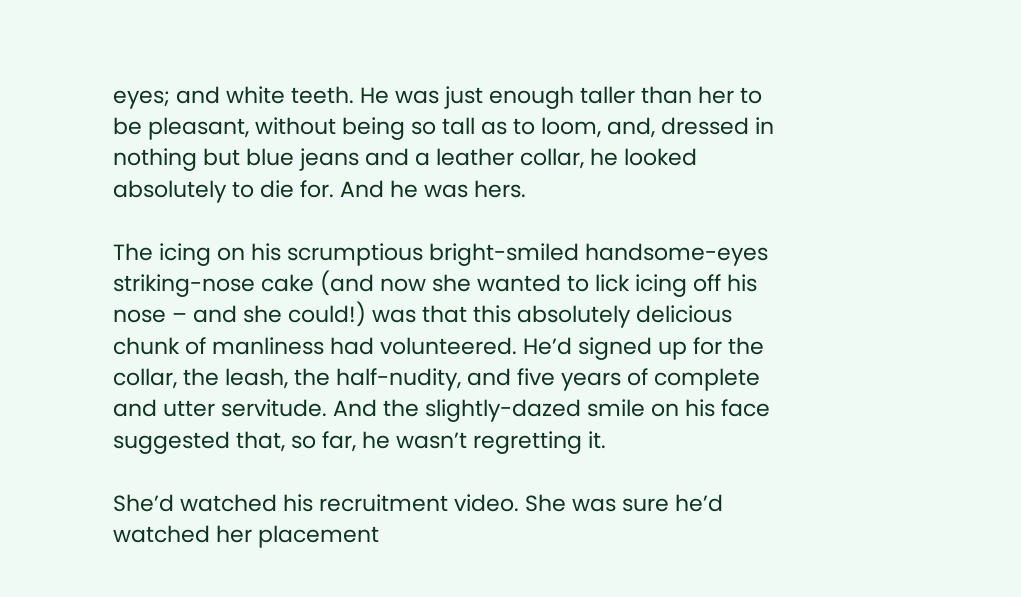eyes; and white teeth. He was just enough taller than her to be pleasant, without being so tall as to loom, and, dressed in nothing but blue jeans and a leather collar, he looked absolutely to die for. And he was hers.

The icing on his scrumptious bright-smiled handsome-eyes striking-nose cake (and now she wanted to lick icing off his nose – and she could!) was that this absolutely delicious chunk of manliness had volunteered. He’d signed up for the collar, the leash, the half-nudity, and five years of complete and utter servitude. And the slightly-dazed smile on his face suggested that, so far, he wasn’t regretting it.

She’d watched his recruitment video. She was sure he’d watched her placement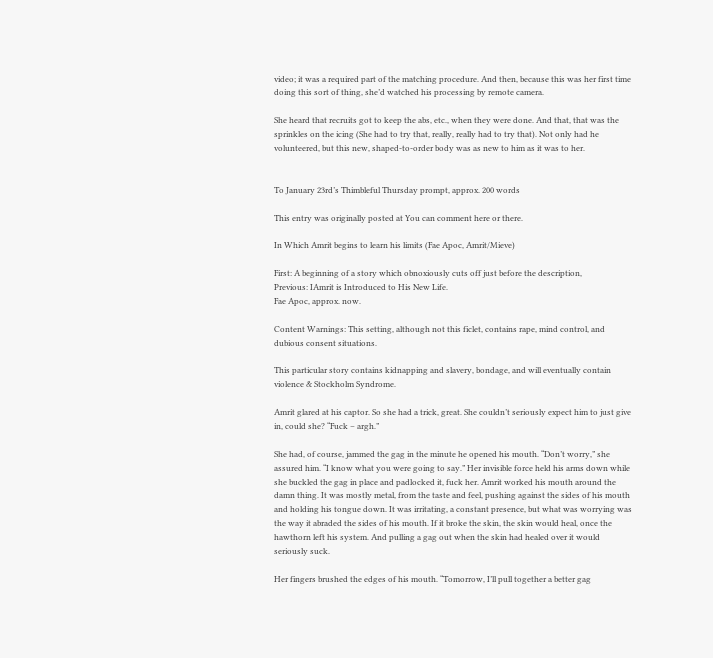video; it was a required part of the matching procedure. And then, because this was her first time doing this sort of thing, she’d watched his processing by remote camera.

She heard that recruits got to keep the abs, etc., when they were done. And that, that was the sprinkles on the icing (She had to try that, really, really had to try that). Not only had he volunteered, but this new, shaped-to-order body was as new to him as it was to her.


To January 23rd’s Thimbleful Thursday prompt, approx. 200 words

This entry was originally posted at You can comment here or there.

In Which Amrit begins to learn his limits (Fae Apoc, Amrit/Mieve)

First: A beginning of a story which obnoxiously cuts off just before the description,
Previous: IAmrit is Introduced to His New Life.
Fae Apoc, approx. now.

Content Warnings: This setting, although not this ficlet, contains rape, mind control, and dubious consent situations.

This particular story contains kidnapping and slavery, bondage, and will eventually contain violence & Stockholm Syndrome.

Amrit glared at his captor. So she had a trick, great. She couldn’t seriously expect him to just give in, could she? “Fuck – argh.”

She had, of course, jammed the gag in the minute he opened his mouth. “Don’t worry,” she assured him. “I know what you were going to say.” Her invisible force held his arms down while she buckled the gag in place and padlocked it, fuck her. Amrit worked his mouth around the damn thing. It was mostly metal, from the taste and feel, pushing against the sides of his mouth and holding his tongue down. It was irritating, a constant presence, but what was worrying was the way it abraded the sides of his mouth. If it broke the skin, the skin would heal, once the hawthorn left his system. And pulling a gag out when the skin had healed over it would seriously suck.

Her fingers brushed the edges of his mouth. “Tomorrow, I’ll pull together a better gag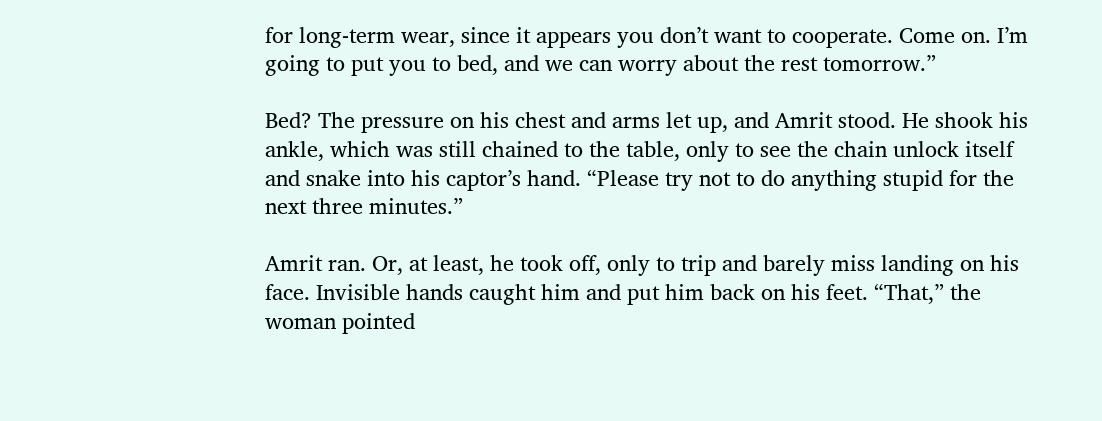for long-term wear, since it appears you don’t want to cooperate. Come on. I’m going to put you to bed, and we can worry about the rest tomorrow.”

Bed? The pressure on his chest and arms let up, and Amrit stood. He shook his ankle, which was still chained to the table, only to see the chain unlock itself and snake into his captor’s hand. “Please try not to do anything stupid for the next three minutes.”

Amrit ran. Or, at least, he took off, only to trip and barely miss landing on his face. Invisible hands caught him and put him back on his feet. “That,” the woman pointed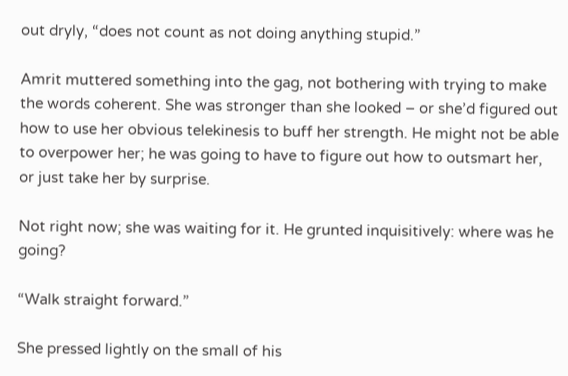out dryly, “does not count as not doing anything stupid.”

Amrit muttered something into the gag, not bothering with trying to make the words coherent. She was stronger than she looked – or she’d figured out how to use her obvious telekinesis to buff her strength. He might not be able to overpower her; he was going to have to figure out how to outsmart her, or just take her by surprise.

Not right now; she was waiting for it. He grunted inquisitively: where was he going?

“Walk straight forward.”

She pressed lightly on the small of his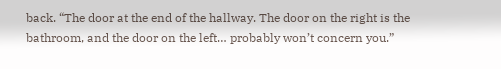back. “The door at the end of the hallway. The door on the right is the bathroom, and the door on the left… probably won’t concern you.”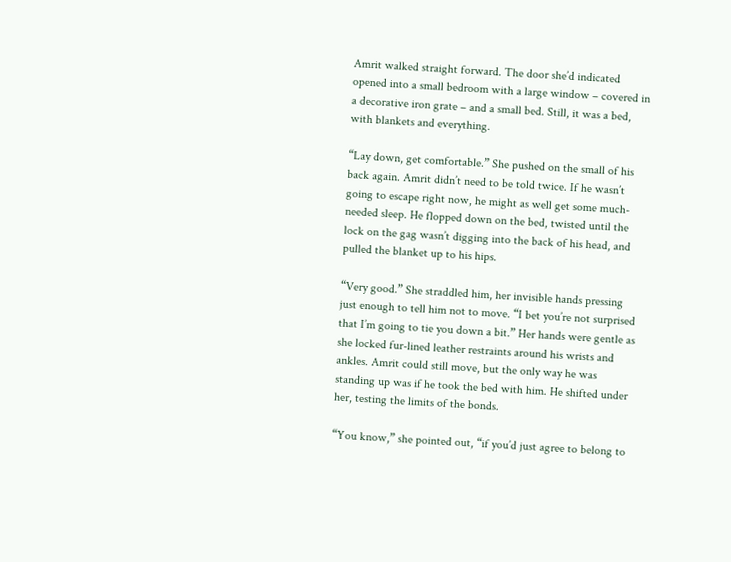Amrit walked straight forward. The door she’d indicated opened into a small bedroom with a large window – covered in a decorative iron grate – and a small bed. Still, it was a bed, with blankets and everything.

“Lay down, get comfortable.” She pushed on the small of his back again. Amrit didn’t need to be told twice. If he wasn’t going to escape right now, he might as well get some much-needed sleep. He flopped down on the bed, twisted until the lock on the gag wasn’t digging into the back of his head, and pulled the blanket up to his hips.

“Very good.” She straddled him, her invisible hands pressing just enough to tell him not to move. “I bet you’re not surprised that I’m going to tie you down a bit.” Her hands were gentle as she locked fur-lined leather restraints around his wrists and ankles. Amrit could still move, but the only way he was standing up was if he took the bed with him. He shifted under her, testing the limits of the bonds.

“You know,” she pointed out, “if you’d just agree to belong to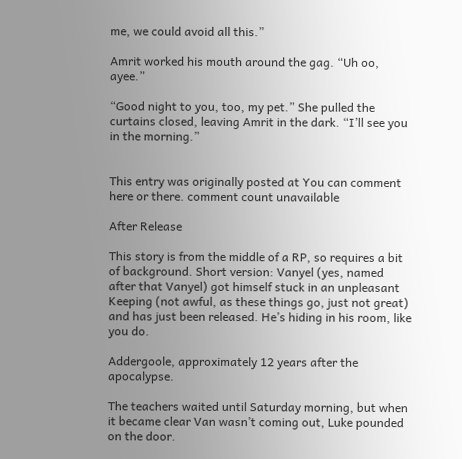me, we could avoid all this.”

Amrit worked his mouth around the gag. “Uh oo, ayee.”

“Good night to you, too, my pet.” She pulled the curtains closed, leaving Amrit in the dark. “I’ll see you in the morning.”


This entry was originally posted at You can comment here or there. comment count unavailable

After Release

This story is from the middle of a RP, so requires a bit of background. Short version: Vanyel (yes, named after that Vanyel) got himself stuck in an unpleasant Keeping (not awful, as these things go, just not great) and has just been released. He’s hiding in his room, like you do.

Addergoole, approximately 12 years after the apocalypse.

The teachers waited until Saturday morning, but when it became clear Van wasn’t coming out, Luke pounded on the door.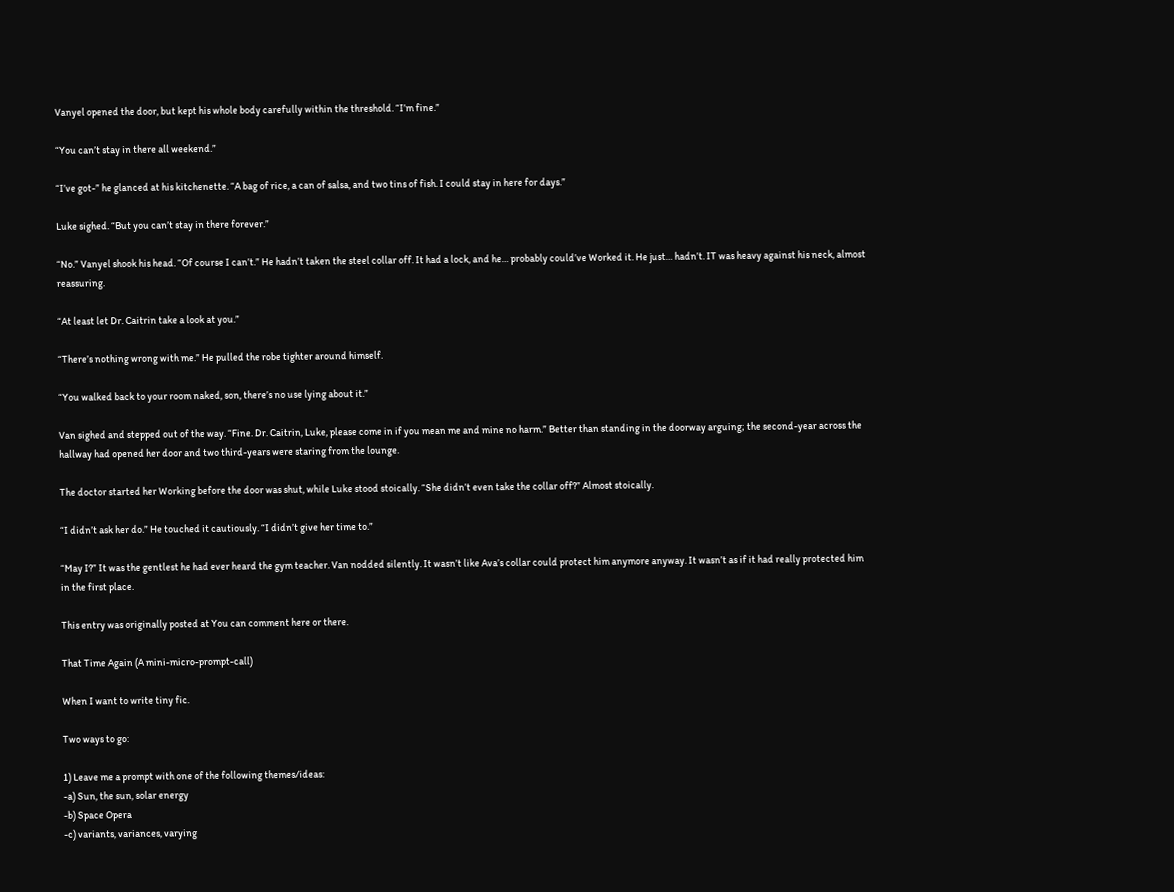Vanyel opened the door, but kept his whole body carefully within the threshold. “I’m fine.”

“You can’t stay in there all weekend.”

“I’ve got-” he glanced at his kitchenette. “A bag of rice, a can of salsa, and two tins of fish. I could stay in here for days.”

Luke sighed. “But you can’t stay in there forever.”

“No.” Vanyel shook his head. “Of course I can’t.” He hadn’t taken the steel collar off. It had a lock, and he… probably could’ve Worked it. He just… hadn’t. IT was heavy against his neck, almost reassuring.

“At least let Dr. Caitrin take a look at you.”

“There’s nothing wrong with me.” He pulled the robe tighter around himself.

“You walked back to your room naked, son, there’s no use lying about it.”

Van sighed and stepped out of the way. “Fine. Dr. Caitrin, Luke, please come in if you mean me and mine no harm.” Better than standing in the doorway arguing; the second-year across the hallway had opened her door and two third-years were staring from the lounge.

The doctor started her Working before the door was shut, while Luke stood stoically. “She didn’t even take the collar off?” Almost stoically.

“I didn’t ask her do.” He touched it cautiously. “I didn’t give her time to.”

“May I?” It was the gentlest he had ever heard the gym teacher. Van nodded silently. It wasn’t like Ava’s collar could protect him anymore anyway. It wasn’t as if it had really protected him in the first place.

This entry was originally posted at You can comment here or there.

That Time Again (A mini-micro-prompt-call)

When I want to write tiny fic.

Two ways to go:

1) Leave me a prompt with one of the following themes/ideas:
-a) Sun, the sun, solar energy
-b) Space Opera
-c) variants, variances, varying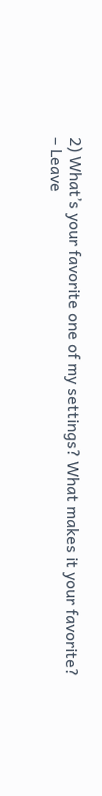2) What’s your favorite one of my settings? What makes it your favorite?
– Leave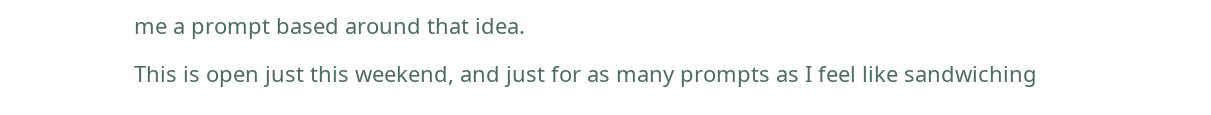me a prompt based around that idea.

This is open just this weekend, and just for as many prompts as I feel like sandwiching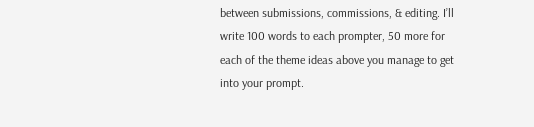between submissions, commissions, & editing. I’ll write 100 words to each prompter, 50 more for each of the theme ideas above you manage to get into your prompt.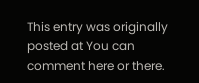This entry was originally posted at You can comment here or there.